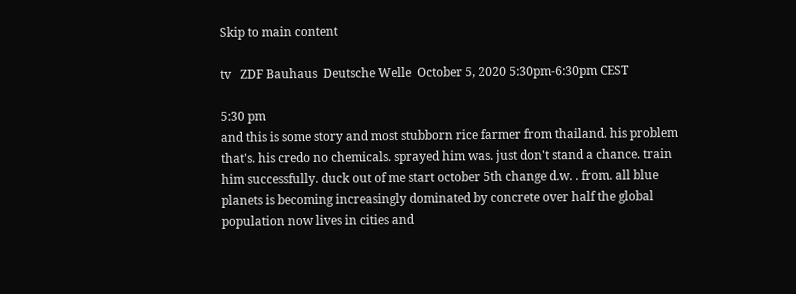Skip to main content

tv   ZDF Bauhaus  Deutsche Welle  October 5, 2020 5:30pm-6:30pm CEST

5:30 pm
and this is some story and most stubborn rice farmer from thailand. his problem that's. his credo no chemicals. sprayed him was. just don't stand a chance. train him successfully. duck out of me start october 5th change d.w. . from. all blue planets is becoming increasingly dominated by concrete over half the global population now lives in cities and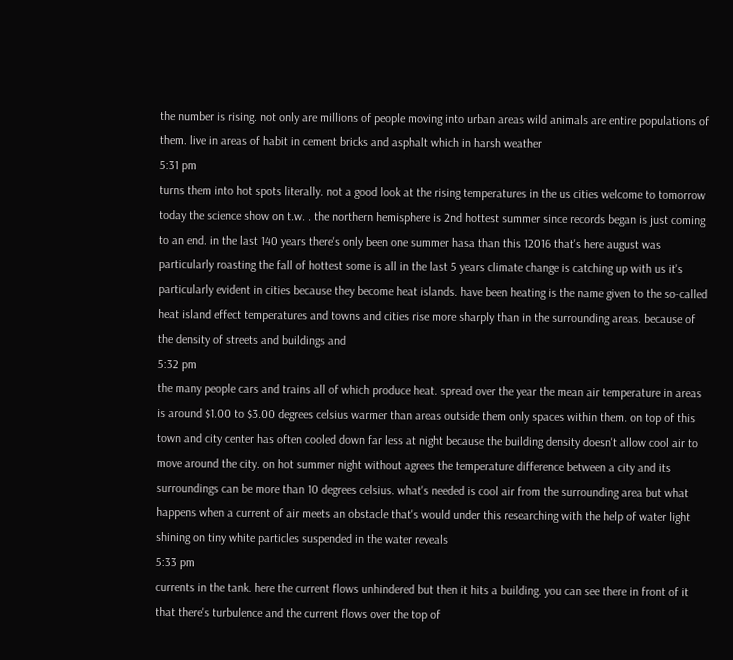the number is rising. not only are millions of people moving into urban areas wild animals are entire populations of them. live in areas of habit in cement bricks and asphalt which in harsh weather
5:31 pm
turns them into hot spots literally. not a good look at the rising temperatures in the us cities welcome to tomorrow today the science show on t.w. . the northern hemisphere is 2nd hottest summer since records began is just coming to an end. in the last 140 years there's only been one summer hasa than this 12016 that's here august was particularly roasting the fall of hottest some is all in the last 5 years climate change is catching up with us it's particularly evident in cities because they become heat islands. have been heating is the name given to the so-called heat island effect temperatures and towns and cities rise more sharply than in the surrounding areas. because of the density of streets and buildings and
5:32 pm
the many people cars and trains all of which produce heat. spread over the year the mean air temperature in areas is around $1.00 to $3.00 degrees celsius warmer than areas outside them only spaces within them. on top of this town and city center has often cooled down far less at night because the building density doesn't allow cool air to move around the city. on hot summer night without agrees the temperature difference between a city and its surroundings can be more than 10 degrees celsius. what's needed is cool air from the surrounding area but what happens when a current of air meets an obstacle that's would under this researching with the help of water light shining on tiny white particles suspended in the water reveals
5:33 pm
currents in the tank. here the current flows unhindered but then it hits a building. you can see there in front of it that there's turbulence and the current flows over the top of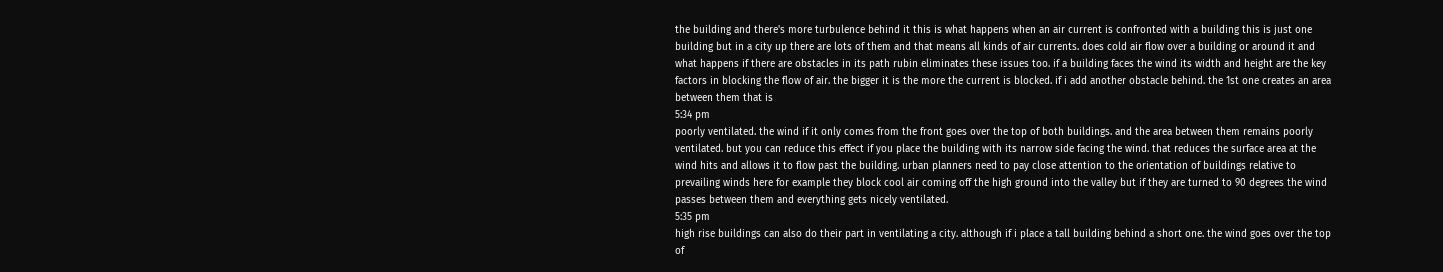the building and there's more turbulence behind it this is what happens when an air current is confronted with a building this is just one building but in a city up there are lots of them and that means all kinds of air currents. does cold air flow over a building or around it and what happens if there are obstacles in its path rubin eliminates these issues too. if a building faces the wind its width and height are the key factors in blocking the flow of air. the bigger it is the more the current is blocked. if i add another obstacle behind. the 1st one creates an area between them that is
5:34 pm
poorly ventilated. the wind if it only comes from the front goes over the top of both buildings. and the area between them remains poorly ventilated. but you can reduce this effect if you place the building with its narrow side facing the wind. that reduces the surface area at the wind hits and allows it to flow past the building. urban planners need to pay close attention to the orientation of buildings relative to prevailing winds here for example they block cool air coming off the high ground into the valley but if they are turned to 90 degrees the wind passes between them and everything gets nicely ventilated.
5:35 pm
high rise buildings can also do their part in ventilating a city. although if i place a tall building behind a short one. the wind goes over the top of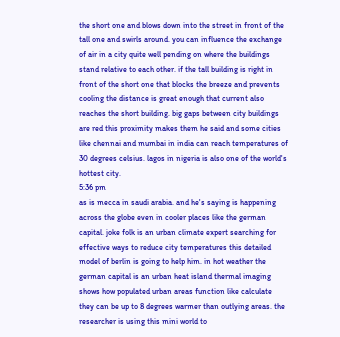the short one and blows down into the street in front of the tall one and swirls around. you can influence the exchange of air in a city quite well pending on where the buildings stand relative to each other. if the tall building is right in front of the short one that blocks the breeze and prevents cooling the distance is great enough that current also reaches the short building. big gaps between city buildings are red this proximity makes them he said and some cities like chennai and mumbai in india can reach temperatures of 30 degrees celsius. lagos in nigeria is also one of the world's hottest city.
5:36 pm
as is mecca in saudi arabia. and he's saying is happening across the globe even in cooler places like the german capital. joke folk is an urban climate expert searching for effective ways to reduce city temperatures this detailed model of berlin is going to help him. in hot weather the german capital is an urban heat island thermal imaging shows how populated urban areas function like calculate they can be up to 8 degrees warmer than outlying areas. the researcher is using this mini world to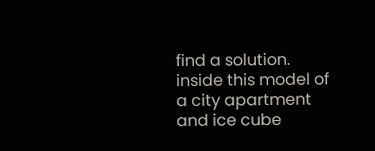find a solution. inside this model of a city apartment and ice cube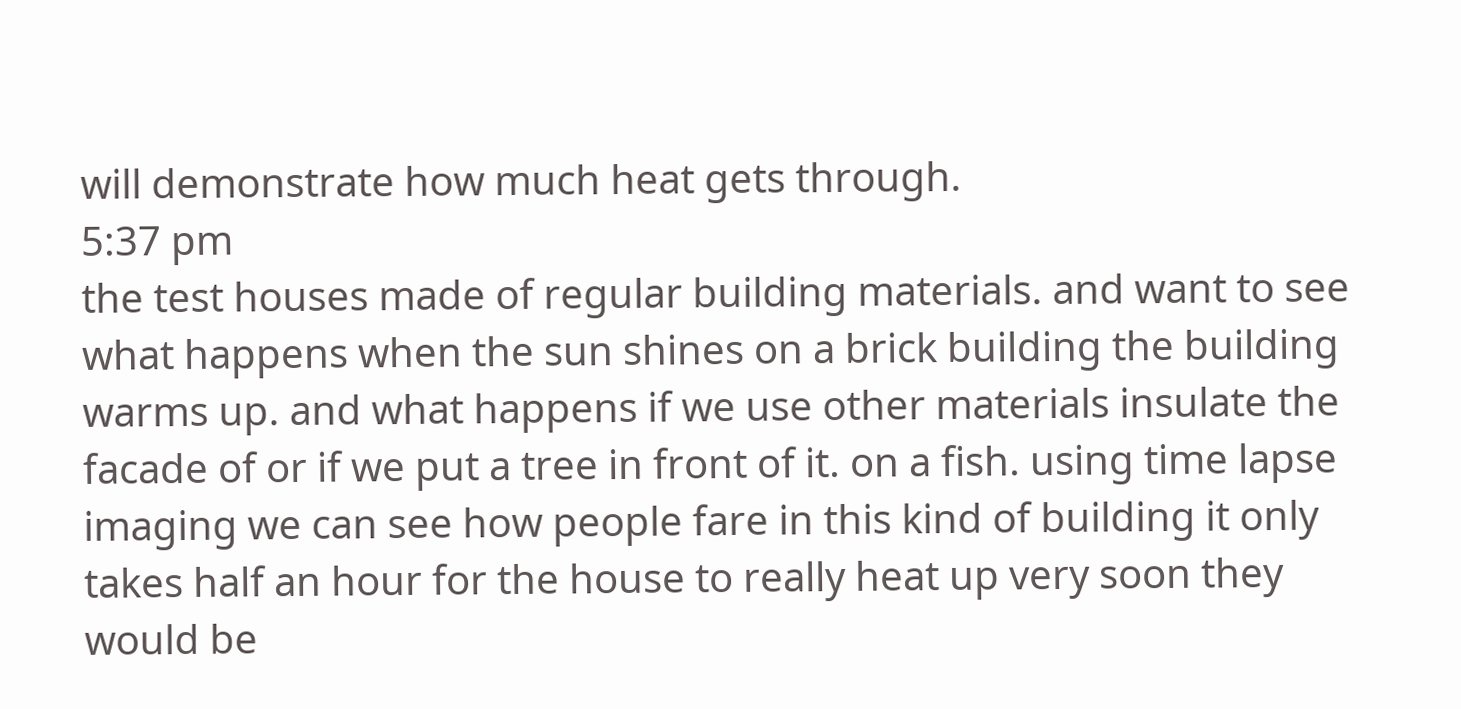will demonstrate how much heat gets through.
5:37 pm
the test houses made of regular building materials. and want to see what happens when the sun shines on a brick building the building warms up. and what happens if we use other materials insulate the facade of or if we put a tree in front of it. on a fish. using time lapse imaging we can see how people fare in this kind of building it only takes half an hour for the house to really heat up very soon they would be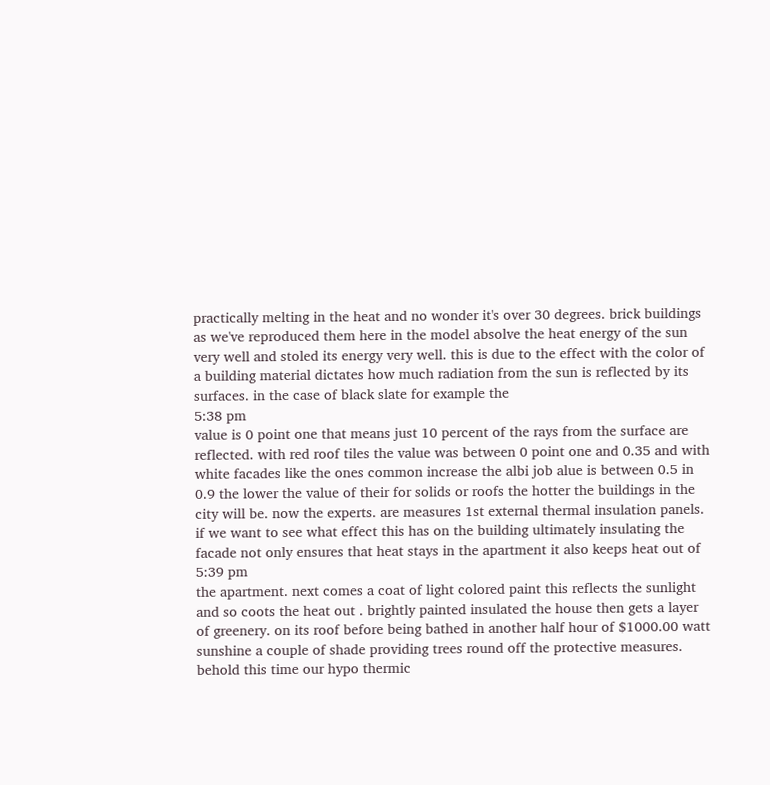practically melting in the heat and no wonder it's over 30 degrees. brick buildings as we've reproduced them here in the model absolve the heat energy of the sun very well and stoled its energy very well. this is due to the effect with the color of a building material dictates how much radiation from the sun is reflected by its surfaces. in the case of black slate for example the
5:38 pm
value is 0 point one that means just 10 percent of the rays from the surface are reflected. with red roof tiles the value was between 0 point one and 0.35 and with white facades like the ones common increase the albi job alue is between 0.5 in 0.9 the lower the value of their for solids or roofs the hotter the buildings in the city will be. now the experts. are measures 1st external thermal insulation panels. if we want to see what effect this has on the building ultimately insulating the facade not only ensures that heat stays in the apartment it also keeps heat out of
5:39 pm
the apartment. next comes a coat of light colored paint this reflects the sunlight and so coots the heat out . brightly painted insulated the house then gets a layer of greenery. on its roof before being bathed in another half hour of $1000.00 watt sunshine a couple of shade providing trees round off the protective measures. behold this time our hypo thermic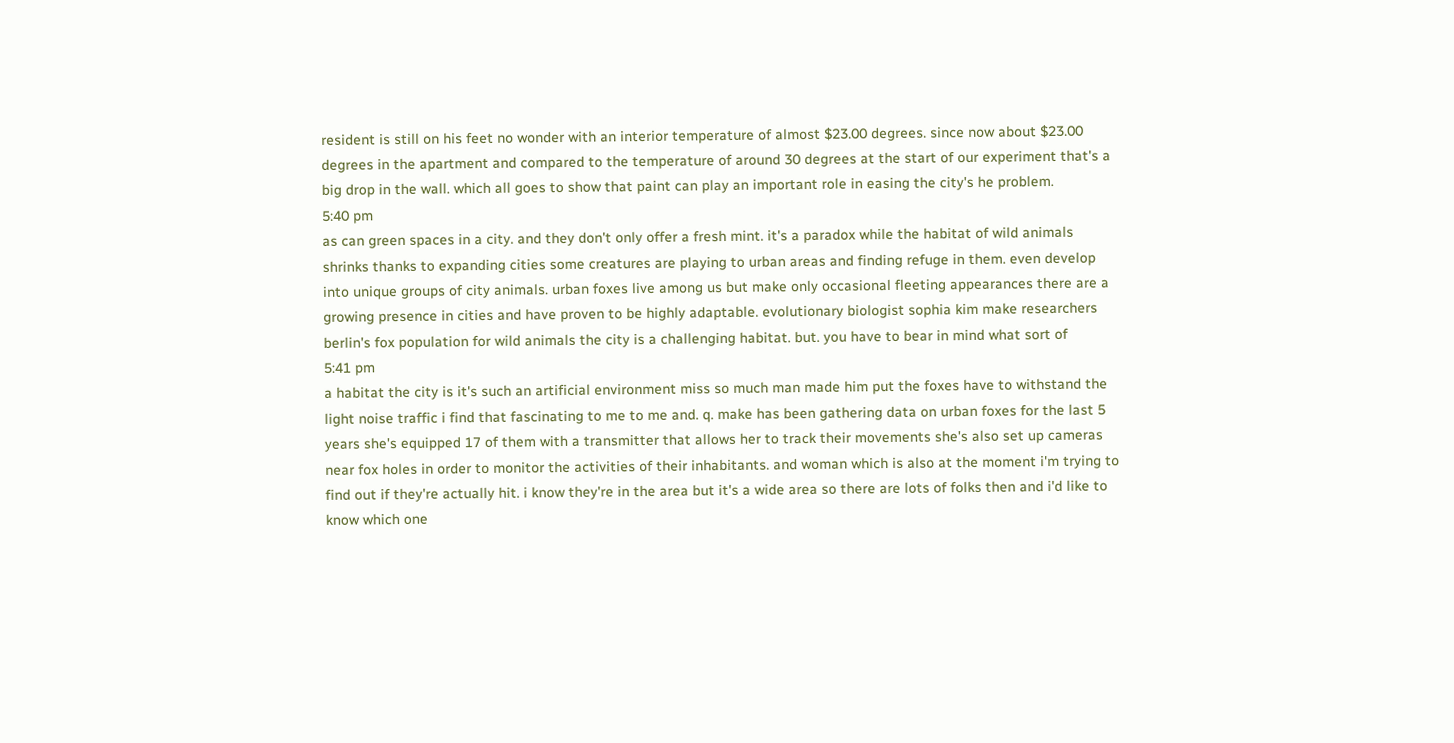resident is still on his feet no wonder with an interior temperature of almost $23.00 degrees. since now about $23.00 degrees in the apartment and compared to the temperature of around 30 degrees at the start of our experiment that's a big drop in the wall. which all goes to show that paint can play an important role in easing the city's he problem.
5:40 pm
as can green spaces in a city. and they don't only offer a fresh mint. it's a paradox while the habitat of wild animals shrinks thanks to expanding cities some creatures are playing to urban areas and finding refuge in them. even develop into unique groups of city animals. urban foxes live among us but make only occasional fleeting appearances there are a growing presence in cities and have proven to be highly adaptable. evolutionary biologist sophia kim make researchers berlin's fox population for wild animals the city is a challenging habitat. but. you have to bear in mind what sort of
5:41 pm
a habitat the city is it's such an artificial environment miss so much man made him put the foxes have to withstand the light noise traffic i find that fascinating to me to me and. q. make has been gathering data on urban foxes for the last 5 years she's equipped 17 of them with a transmitter that allows her to track their movements she's also set up cameras near fox holes in order to monitor the activities of their inhabitants. and woman which is also at the moment i'm trying to find out if they're actually hit. i know they're in the area but it's a wide area so there are lots of folks then and i'd like to know which one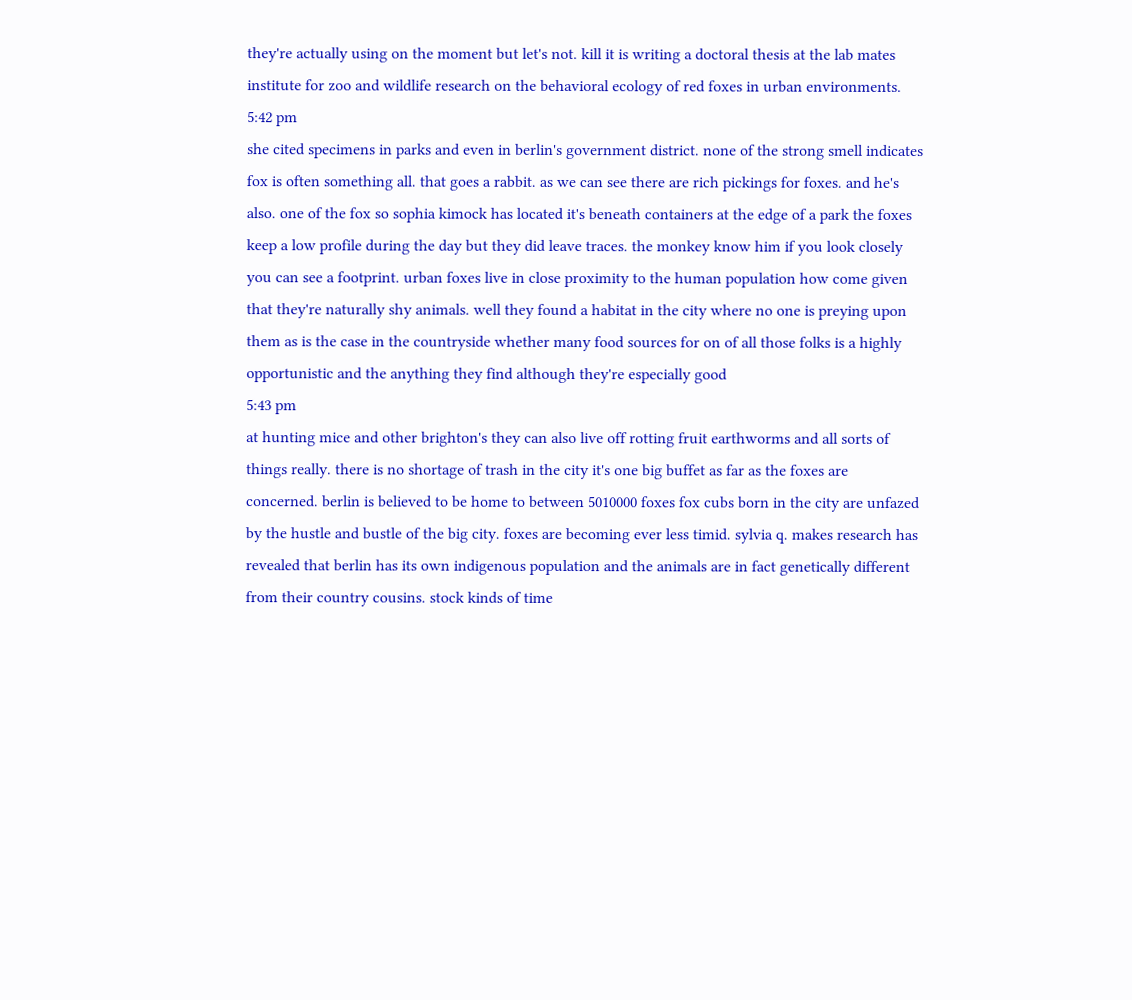they're actually using on the moment but let's not. kill it is writing a doctoral thesis at the lab mates institute for zoo and wildlife research on the behavioral ecology of red foxes in urban environments.
5:42 pm
she cited specimens in parks and even in berlin's government district. none of the strong smell indicates fox is often something all. that goes a rabbit. as we can see there are rich pickings for foxes. and he's also. one of the fox so sophia kimock has located it's beneath containers at the edge of a park the foxes keep a low profile during the day but they did leave traces. the monkey know him if you look closely you can see a footprint. urban foxes live in close proximity to the human population how come given that they're naturally shy animals. well they found a habitat in the city where no one is preying upon them as is the case in the countryside whether many food sources for on of all those folks is a highly opportunistic and the anything they find although they're especially good
5:43 pm
at hunting mice and other brighton's they can also live off rotting fruit earthworms and all sorts of things really. there is no shortage of trash in the city it's one big buffet as far as the foxes are concerned. berlin is believed to be home to between 5010000 foxes fox cubs born in the city are unfazed by the hustle and bustle of the big city. foxes are becoming ever less timid. sylvia q. makes research has revealed that berlin has its own indigenous population and the animals are in fact genetically different from their country cousins. stock kinds of time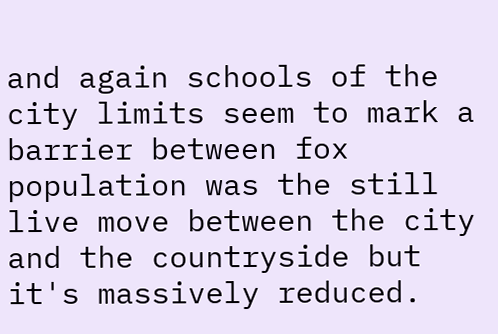and again schools of the city limits seem to mark a barrier between fox population was the still live move between the city and the countryside but it's massively reduced.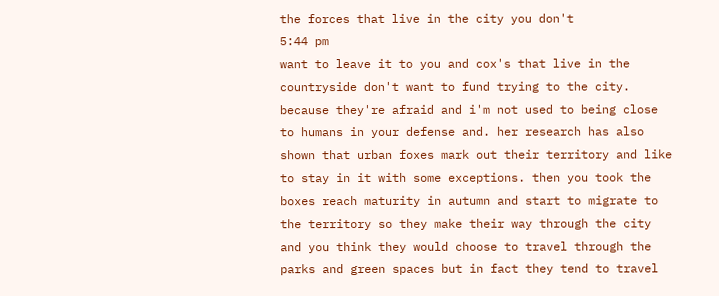the forces that live in the city you don't
5:44 pm
want to leave it to you and cox's that live in the countryside don't want to fund trying to the city. because they're afraid and i'm not used to being close to humans in your defense and. her research has also shown that urban foxes mark out their territory and like to stay in it with some exceptions. then you took the boxes reach maturity in autumn and start to migrate to the territory so they make their way through the city and you think they would choose to travel through the parks and green spaces but in fact they tend to travel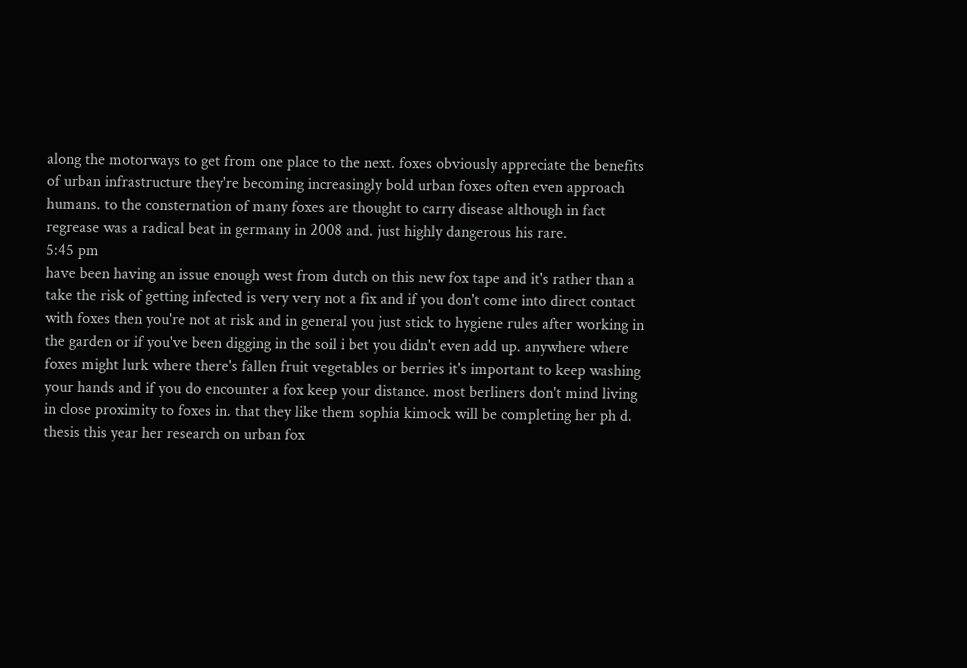along the motorways to get from one place to the next. foxes obviously appreciate the benefits of urban infrastructure they're becoming increasingly bold urban foxes often even approach humans. to the consternation of many foxes are thought to carry disease although in fact regrease was a radical beat in germany in 2008 and. just highly dangerous his rare.
5:45 pm
have been having an issue enough west from dutch on this new fox tape and it's rather than a take the risk of getting infected is very very not a fix and if you don't come into direct contact with foxes then you're not at risk and in general you just stick to hygiene rules after working in the garden or if you've been digging in the soil i bet you didn't even add up. anywhere where foxes might lurk where there's fallen fruit vegetables or berries it's important to keep washing your hands and if you do encounter a fox keep your distance. most berliners don't mind living in close proximity to foxes in. that they like them sophia kimock will be completing her ph d. thesis this year her research on urban fox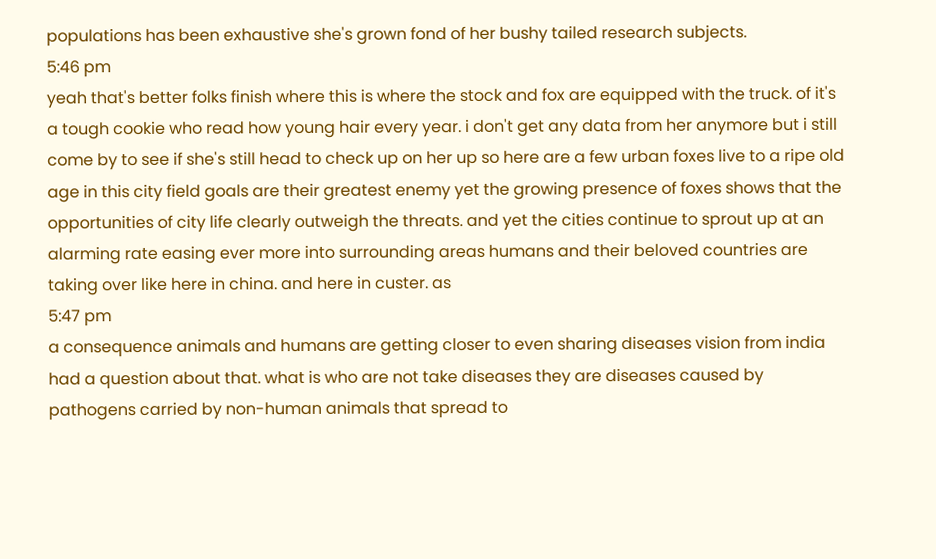populations has been exhaustive she's grown fond of her bushy tailed research subjects.
5:46 pm
yeah that's better folks finish where this is where the stock and fox are equipped with the truck. of it's a tough cookie who read how young hair every year. i don't get any data from her anymore but i still come by to see if she's still head to check up on her up so here are a few urban foxes live to a ripe old age in this city field goals are their greatest enemy yet the growing presence of foxes shows that the opportunities of city life clearly outweigh the threats. and yet the cities continue to sprout up at an alarming rate easing ever more into surrounding areas humans and their beloved countries are taking over like here in china. and here in custer. as
5:47 pm
a consequence animals and humans are getting closer to even sharing diseases vision from india had a question about that. what is who are not take diseases they are diseases caused by pathogens carried by non-human animals that spread to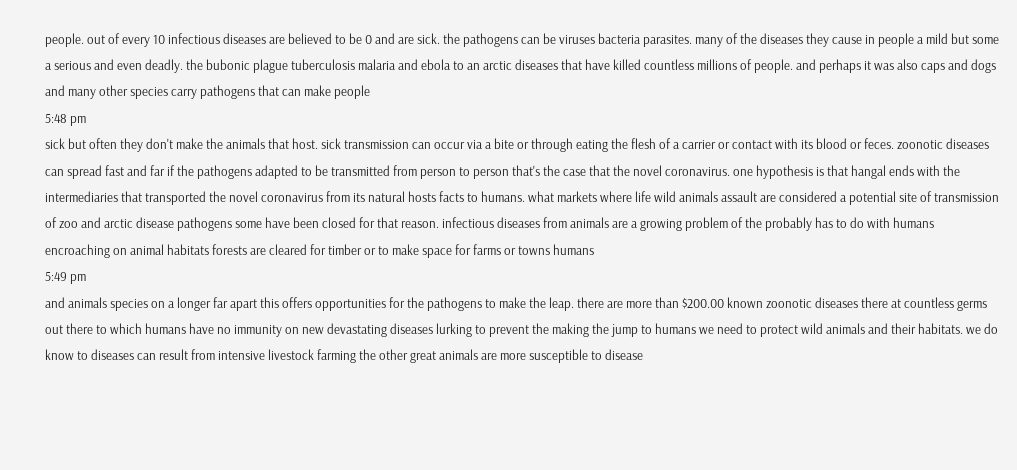people. out of every 10 infectious diseases are believed to be 0 and are sick. the pathogens can be viruses bacteria parasites. many of the diseases they cause in people a mild but some a serious and even deadly. the bubonic plague tuberculosis malaria and ebola to an arctic diseases that have killed countless millions of people. and perhaps it was also caps and dogs and many other species carry pathogens that can make people
5:48 pm
sick but often they don't make the animals that host. sick transmission can occur via a bite or through eating the flesh of a carrier or contact with its blood or feces. zoonotic diseases can spread fast and far if the pathogens adapted to be transmitted from person to person that's the case that the novel coronavirus. one hypothesis is that hangal ends with the intermediaries that transported the novel coronavirus from its natural hosts facts to humans. what markets where life wild animals assault are considered a potential site of transmission of zoo and arctic disease pathogens some have been closed for that reason. infectious diseases from animals are a growing problem of the probably has to do with humans encroaching on animal habitats forests are cleared for timber or to make space for farms or towns humans
5:49 pm
and animals species on a longer far apart this offers opportunities for the pathogens to make the leap. there are more than $200.00 known zoonotic diseases there at countless germs out there to which humans have no immunity on new devastating diseases lurking to prevent the making the jump to humans we need to protect wild animals and their habitats. we do know to diseases can result from intensive livestock farming the other great animals are more susceptible to disease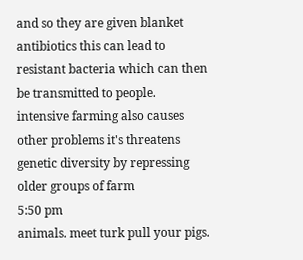and so they are given blanket antibiotics this can lead to resistant bacteria which can then be transmitted to people. intensive farming also causes other problems it's threatens genetic diversity by repressing older groups of farm
5:50 pm
animals. meet turk pull your pigs.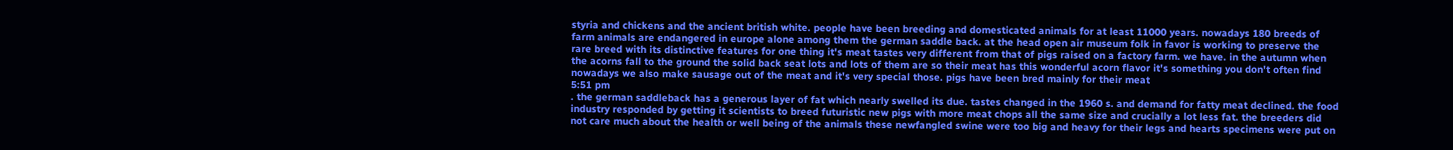styria and chickens and the ancient british white. people have been breeding and domesticated animals for at least 11000 years. nowadays 180 breeds of farm animals are endangered in europe alone among them the german saddle back. at the head open air museum folk in favor is working to preserve the rare breed with its distinctive features for one thing it's meat tastes very different from that of pigs raised on a factory farm. we have. in the autumn when the acorns fall to the ground the solid back seat lots and lots of them are so their meat has this wonderful acorn flavor it's something you don't often find nowadays we also make sausage out of the meat and it's very special those. pigs have been bred mainly for their meat
5:51 pm
. the german saddleback has a generous layer of fat which nearly swelled its due. tastes changed in the 1960 s. and demand for fatty meat declined. the food industry responded by getting it scientists to breed futuristic new pigs with more meat chops all the same size and crucially a lot less fat. the breeders did not care much about the health or well being of the animals these newfangled swine were too big and heavy for their legs and hearts specimens were put on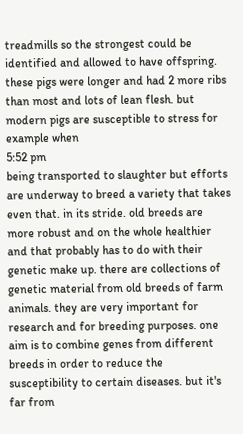treadmills so the strongest could be identified and allowed to have offspring. these pigs were longer and had 2 more ribs than most and lots of lean flesh. but modern pigs are susceptible to stress for example when
5:52 pm
being transported to slaughter but efforts are underway to breed a variety that takes even that. in its stride. old breeds are more robust and on the whole healthier and that probably has to do with their genetic make up. there are collections of genetic material from old breeds of farm animals. they are very important for research and for breeding purposes. one aim is to combine genes from different breeds in order to reduce the susceptibility to certain diseases. but it's far from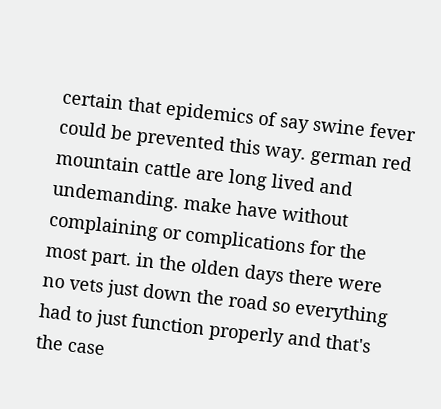certain that epidemics of say swine fever could be prevented this way. german red mountain cattle are long lived and undemanding. make have without complaining or complications for the most part. in the olden days there were no vets just down the road so everything had to just function properly and that's the case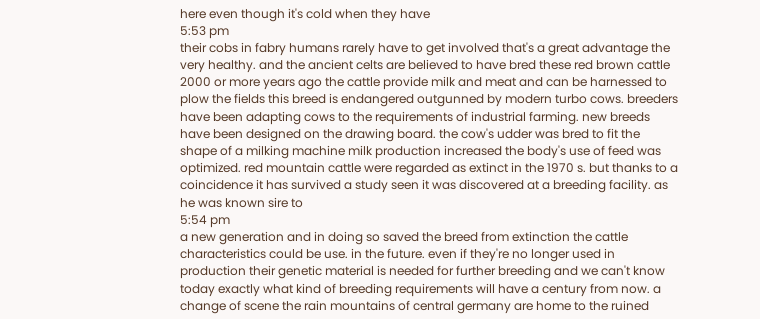here even though it's cold when they have
5:53 pm
their cobs in fabry humans rarely have to get involved that's a great advantage the very healthy. and the ancient celts are believed to have bred these red brown cattle 2000 or more years ago the cattle provide milk and meat and can be harnessed to plow the fields this breed is endangered outgunned by modern turbo cows. breeders have been adapting cows to the requirements of industrial farming. new breeds have been designed on the drawing board. the cow's udder was bred to fit the shape of a milking machine milk production increased the body's use of feed was optimized. red mountain cattle were regarded as extinct in the 1970 s. but thanks to a coincidence it has survived a study seen it was discovered at a breeding facility. as he was known sire to
5:54 pm
a new generation and in doing so saved the breed from extinction the cattle characteristics could be use. in the future. even if they're no longer used in production their genetic material is needed for further breeding and we can't know today exactly what kind of breeding requirements will have a century from now. a change of scene the rain mountains of central germany are home to the ruined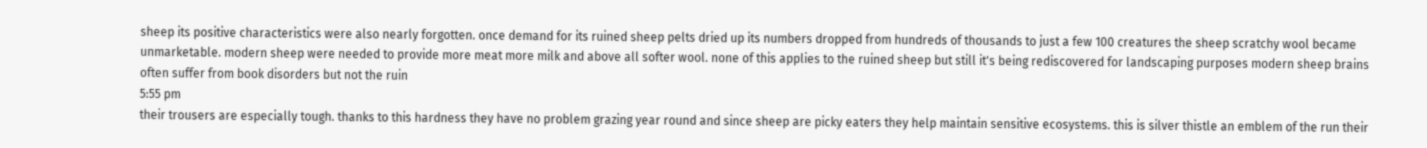sheep its positive characteristics were also nearly forgotten. once demand for its ruined sheep pelts dried up its numbers dropped from hundreds of thousands to just a few 100 creatures the sheep scratchy wool became unmarketable. modern sheep were needed to provide more meat more milk and above all softer wool. none of this applies to the ruined sheep but still it's being rediscovered for landscaping purposes modern sheep brains often suffer from book disorders but not the ruin
5:55 pm
their trousers are especially tough. thanks to this hardness they have no problem grazing year round and since sheep are picky eaters they help maintain sensitive ecosystems. this is silver thistle an emblem of the run their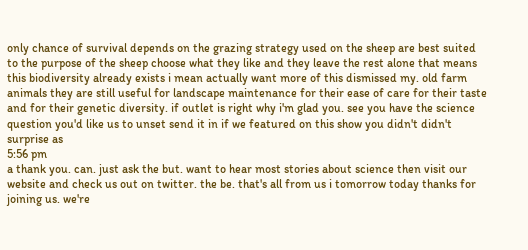only chance of survival depends on the grazing strategy used on the sheep are best suited to the purpose of the sheep choose what they like and they leave the rest alone that means this biodiversity already exists i mean actually want more of this dismissed my. old farm animals they are still useful for landscape maintenance for their ease of care for their taste and for their genetic diversity. if outlet is right why i'm glad you. see you have the science question you'd like us to unset send it in if we featured on this show you didn't didn't surprise as
5:56 pm
a thank you. can. just ask the but. want to hear most stories about science then visit our website and check us out on twitter. the be. that's all from us i tomorrow today thanks for joining us. we're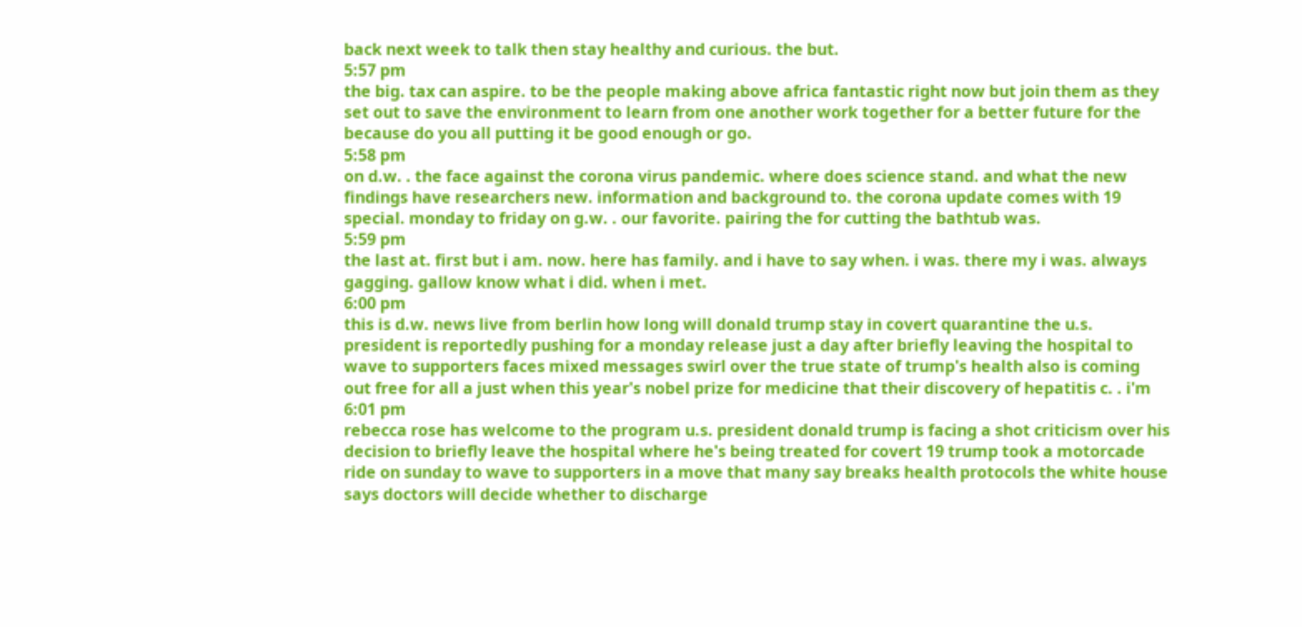back next week to talk then stay healthy and curious. the but.
5:57 pm
the big. tax can aspire. to be the people making above africa fantastic right now but join them as they set out to save the environment to learn from one another work together for a better future for the because do you all putting it be good enough or go.
5:58 pm
on d.w. . the face against the corona virus pandemic. where does science stand. and what the new findings have researchers new. information and background to. the corona update comes with 19 special. monday to friday on g.w. . our favorite. pairing the for cutting the bathtub was.
5:59 pm
the last at. first but i am. now. here has family. and i have to say when. i was. there my i was. always gagging. gallow know what i did. when i met.
6:00 pm
this is d.w. news live from berlin how long will donald trump stay in covert quarantine the u.s. president is reportedly pushing for a monday release just a day after briefly leaving the hospital to wave to supporters faces mixed messages swirl over the true state of trump's health also is coming out free for all a just when this year's nobel prize for medicine that their discovery of hepatitis c. . i'm
6:01 pm
rebecca rose has welcome to the program u.s. president donald trump is facing a shot criticism over his decision to briefly leave the hospital where he's being treated for covert 19 trump took a motorcade ride on sunday to wave to supporters in a move that many say breaks health protocols the white house says doctors will decide whether to discharge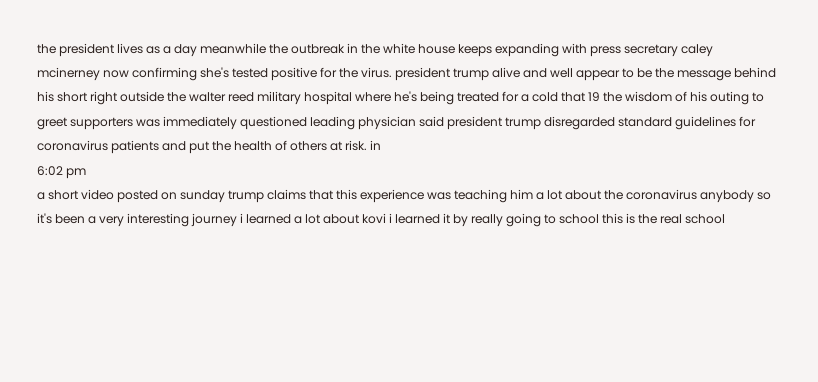the president lives as a day meanwhile the outbreak in the white house keeps expanding with press secretary caley mcinerney now confirming she's tested positive for the virus. president trump alive and well appear to be the message behind his short right outside the walter reed military hospital where he's being treated for a cold that 19 the wisdom of his outing to greet supporters was immediately questioned leading physician said president trump disregarded standard guidelines for coronavirus patients and put the health of others at risk. in
6:02 pm
a short video posted on sunday trump claims that this experience was teaching him a lot about the coronavirus anybody so it's been a very interesting journey i learned a lot about kovi i learned it by really going to school this is the real school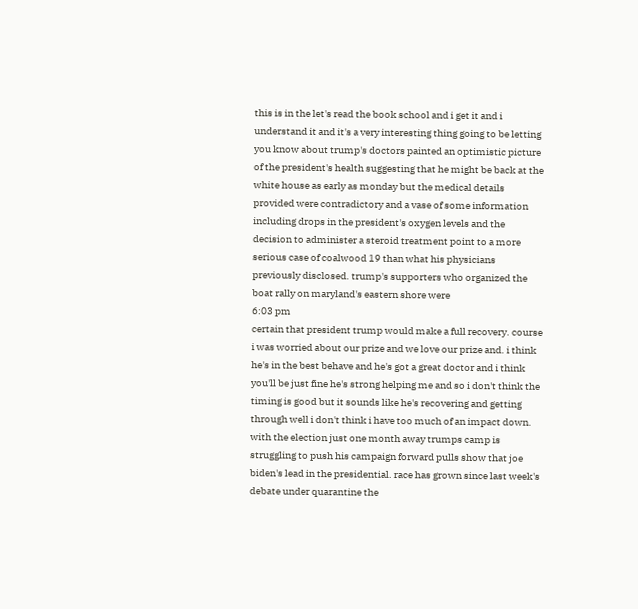this is in the let's read the book school and i get it and i understand it and it's a very interesting thing going to be letting you know about trump's doctors painted an optimistic picture of the president's health suggesting that he might be back at the white house as early as monday but the medical details provided were contradictory and a vase of some information including drops in the president's oxygen levels and the decision to administer a steroid treatment point to a more serious case of coalwood 19 than what his physicians previously disclosed. trump's supporters who organized the boat rally on maryland's eastern shore were
6:03 pm
certain that president trump would make a full recovery. course i was worried about our prize and we love our prize and. i think he's in the best behave and he's got a great doctor and i think you'll be just fine he's strong helping me and so i don't think the timing is good but it sounds like he's recovering and getting through well i don't think i have too much of an impact down. with the election just one month away trumps camp is struggling to push his campaign forward pulls show that joe biden's lead in the presidential. race has grown since last week's debate under quarantine the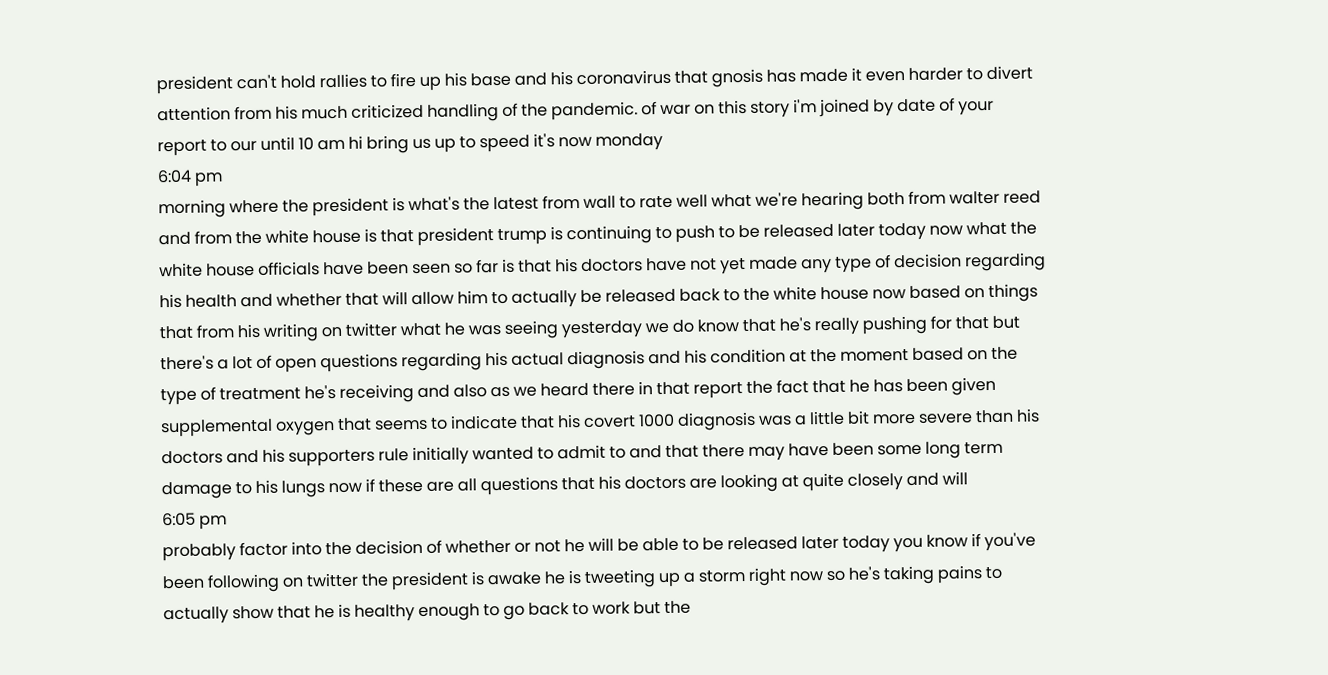president can't hold rallies to fire up his base and his coronavirus that gnosis has made it even harder to divert attention from his much criticized handling of the pandemic. of war on this story i'm joined by date of your report to our until 10 am hi bring us up to speed it's now monday
6:04 pm
morning where the president is what's the latest from wall to rate well what we're hearing both from walter reed and from the white house is that president trump is continuing to push to be released later today now what the white house officials have been seen so far is that his doctors have not yet made any type of decision regarding his health and whether that will allow him to actually be released back to the white house now based on things that from his writing on twitter what he was seeing yesterday we do know that he's really pushing for that but there's a lot of open questions regarding his actual diagnosis and his condition at the moment based on the type of treatment he's receiving and also as we heard there in that report the fact that he has been given supplemental oxygen that seems to indicate that his covert 1000 diagnosis was a little bit more severe than his doctors and his supporters rule initially wanted to admit to and that there may have been some long term damage to his lungs now if these are all questions that his doctors are looking at quite closely and will
6:05 pm
probably factor into the decision of whether or not he will be able to be released later today you know if you've been following on twitter the president is awake he is tweeting up a storm right now so he's taking pains to actually show that he is healthy enough to go back to work but the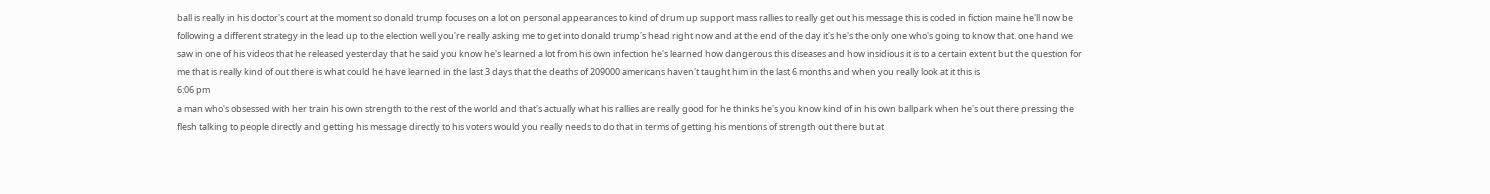ball is really in his doctor's court at the moment so donald trump focuses on a lot on personal appearances to kind of drum up support mass rallies to really get out his message this is coded in fiction maine he'll now be following a different strategy in the lead up to the election well you're really asking me to get into donald trump's head right now and at the end of the day it's he's the only one who's going to know that. one hand we saw in one of his videos that he released yesterday that he said you know he's learned a lot from his own infection he's learned how dangerous this diseases and how insidious it is to a certain extent but the question for me that is really kind of out there is what could he have learned in the last 3 days that the deaths of 209000 americans haven't taught him in the last 6 months and when you really look at it this is
6:06 pm
a man who's obsessed with her train his own strength to the rest of the world and that's actually what his rallies are really good for he thinks he's you know kind of in his own ballpark when he's out there pressing the flesh talking to people directly and getting his message directly to his voters would you really needs to do that in terms of getting his mentions of strength out there but at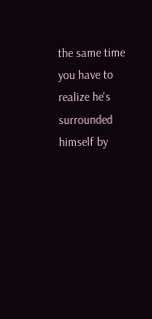the same time you have to realize he's surrounded himself by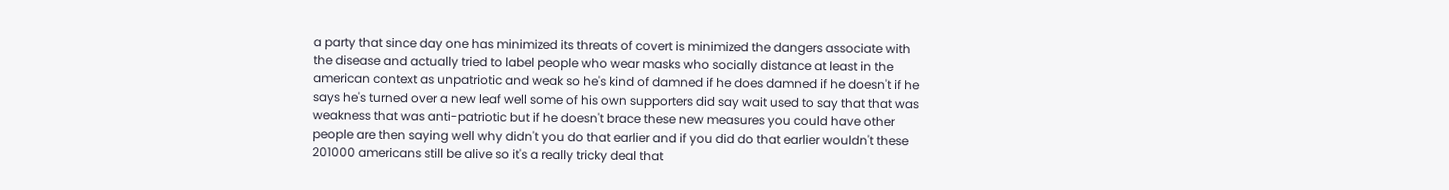a party that since day one has minimized its threats of covert is minimized the dangers associate with the disease and actually tried to label people who wear masks who socially distance at least in the american context as unpatriotic and weak so he's kind of damned if he does damned if he doesn't if he says he's turned over a new leaf well some of his own supporters did say wait used to say that that was weakness that was anti-patriotic but if he doesn't brace these new measures you could have other people are then saying well why didn't you do that earlier and if you did do that earlier wouldn't these 201000 americans still be alive so it's a really tricky deal that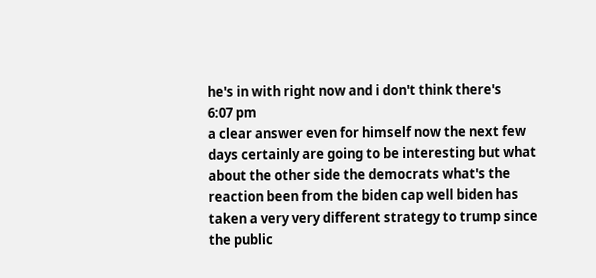he's in with right now and i don't think there's
6:07 pm
a clear answer even for himself now the next few days certainly are going to be interesting but what about the other side the democrats what's the reaction been from the biden cap well biden has taken a very very different strategy to trump since the public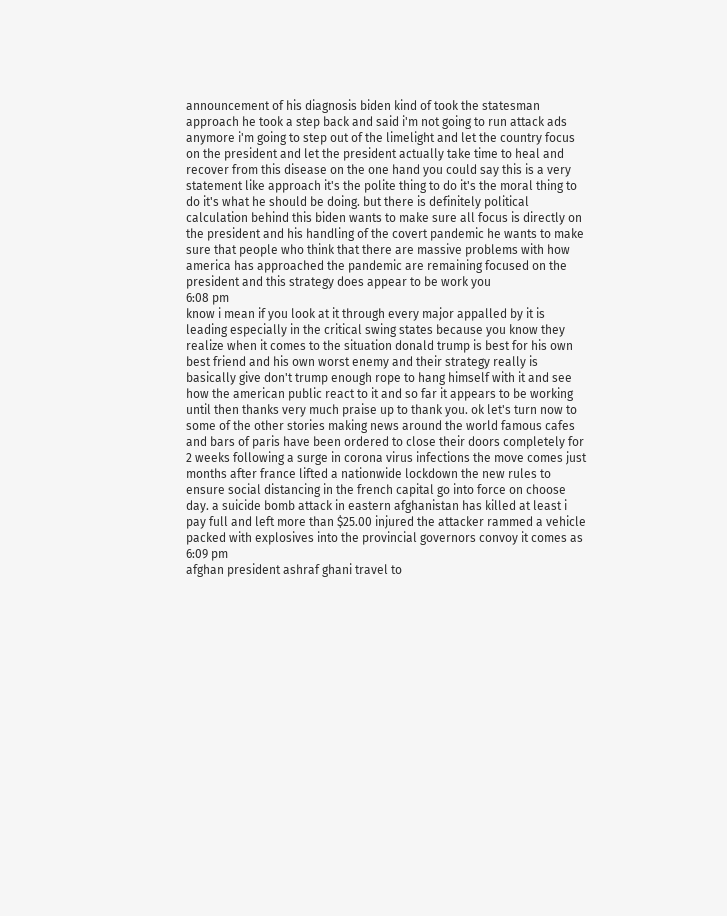announcement of his diagnosis biden kind of took the statesman approach he took a step back and said i'm not going to run attack ads anymore i'm going to step out of the limelight and let the country focus on the president and let the president actually take time to heal and recover from this disease on the one hand you could say this is a very statement like approach it's the polite thing to do it's the moral thing to do it's what he should be doing. but there is definitely political calculation behind this biden wants to make sure all focus is directly on the president and his handling of the covert pandemic he wants to make sure that people who think that there are massive problems with how america has approached the pandemic are remaining focused on the president and this strategy does appear to be work you
6:08 pm
know i mean if you look at it through every major appalled by it is leading especially in the critical swing states because you know they realize when it comes to the situation donald trump is best for his own best friend and his own worst enemy and their strategy really is basically give don't trump enough rope to hang himself with it and see how the american public react to it and so far it appears to be working until then thanks very much praise up to thank you. ok let's turn now to some of the other stories making news around the world famous cafes and bars of paris have been ordered to close their doors completely for 2 weeks following a surge in corona virus infections the move comes just months after france lifted a nationwide lockdown the new rules to ensure social distancing in the french capital go into force on choose day. a suicide bomb attack in eastern afghanistan has killed at least i pay full and left more than $25.00 injured the attacker rammed a vehicle packed with explosives into the provincial governors convoy it comes as
6:09 pm
afghan president ashraf ghani travel to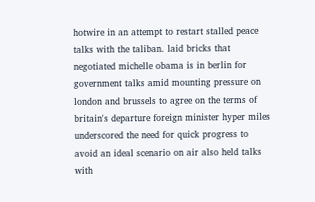hotwire in an attempt to restart stalled peace talks with the taliban. laid bricks that negotiated michelle obama is in berlin for government talks amid mounting pressure on london and brussels to agree on the terms of britain's departure foreign minister hyper miles underscored the need for quick progress to avoid an ideal scenario on air also held talks with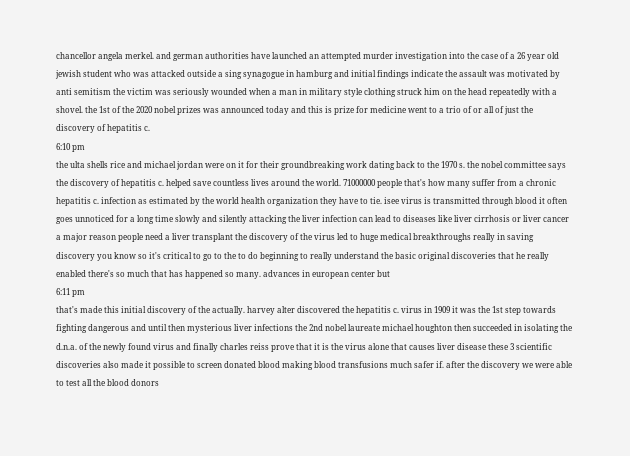chancellor angela merkel. and german authorities have launched an attempted murder investigation into the case of a 26 year old jewish student who was attacked outside a sing synagogue in hamburg and initial findings indicate the assault was motivated by anti semitism the victim was seriously wounded when a man in military style clothing struck him on the head repeatedly with a shovel. the 1st of the 2020 nobel prizes was announced today and this is prize for medicine went to a trio of or all of just the discovery of hepatitis c.
6:10 pm
the ulta shells rice and michael jordan were on it for their groundbreaking work dating back to the 1970 s. the nobel committee says the discovery of hepatitis c. helped save countless lives around the world. 71000000 people that's how many suffer from a chronic hepatitis c. infection as estimated by the world health organization they have to tie. isee virus is transmitted through blood it often goes unnoticed for a long time slowly and silently attacking the liver infection can lead to diseases like liver cirrhosis or liver cancer a major reason people need a liver transplant the discovery of the virus led to huge medical breakthroughs really in saving discovery you know so it's critical to go to the to do beginning to really understand the basic original discoveries that he really enabled there's so much that has happened so many. advances in european center but
6:11 pm
that's made this initial discovery of the actually. harvey alter discovered the hepatitis c. virus in 1909 it was the 1st step towards fighting dangerous and until then mysterious liver infections the 2nd nobel laureate michael houghton then succeeded in isolating the d.n.a. of the newly found virus and finally charles reiss prove that it is the virus alone that causes liver disease these 3 scientific discoveries also made it possible to screen donated blood making blood transfusions much safer if. after the discovery we were able to test all the blood donors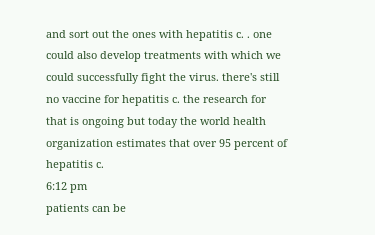and sort out the ones with hepatitis c. . one could also develop treatments with which we could successfully fight the virus. there's still no vaccine for hepatitis c. the research for that is ongoing but today the world health organization estimates that over 95 percent of hepatitis c.
6:12 pm
patients can be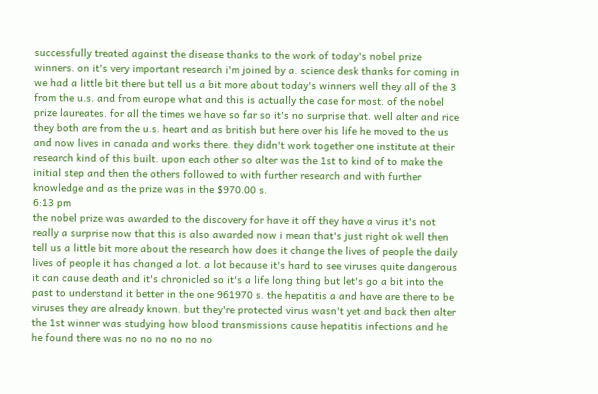successfully treated against the disease thanks to the work of today's nobel prize winners. on it's very important research i'm joined by a. science desk thanks for coming in we had a little bit there but tell us a bit more about today's winners well they all of the 3 from the u.s. and from europe what and this is actually the case for most. of the nobel prize laureates. for all the times we have so far so it's no surprise that. well alter and rice they both are from the u.s. heart and as british but here over his life he moved to the us and now lives in canada and works there. they didn't work together one institute at their research kind of this built. upon each other so alter was the 1st to kind of to make the initial step and then the others followed to with further research and with further knowledge and as the prize was in the $970.00 s.
6:13 pm
the nobel prize was awarded to the discovery for have it off they have a virus it's not really a surprise now that this is also awarded now i mean that's just right ok well then tell us a little bit more about the research how does it change the lives of people the daily lives of people it has changed a lot. a lot because it's hard to see viruses quite dangerous it can cause death and it's chronicled so it's a life long thing but let's go a bit into the past to understand it better in the one 961970 s. the hepatitis a and have are there to be viruses they are already known. but they're protected virus wasn't yet and back then alter the 1st winner was studying how blood transmissions cause hepatitis infections and he he found there was no no no no no no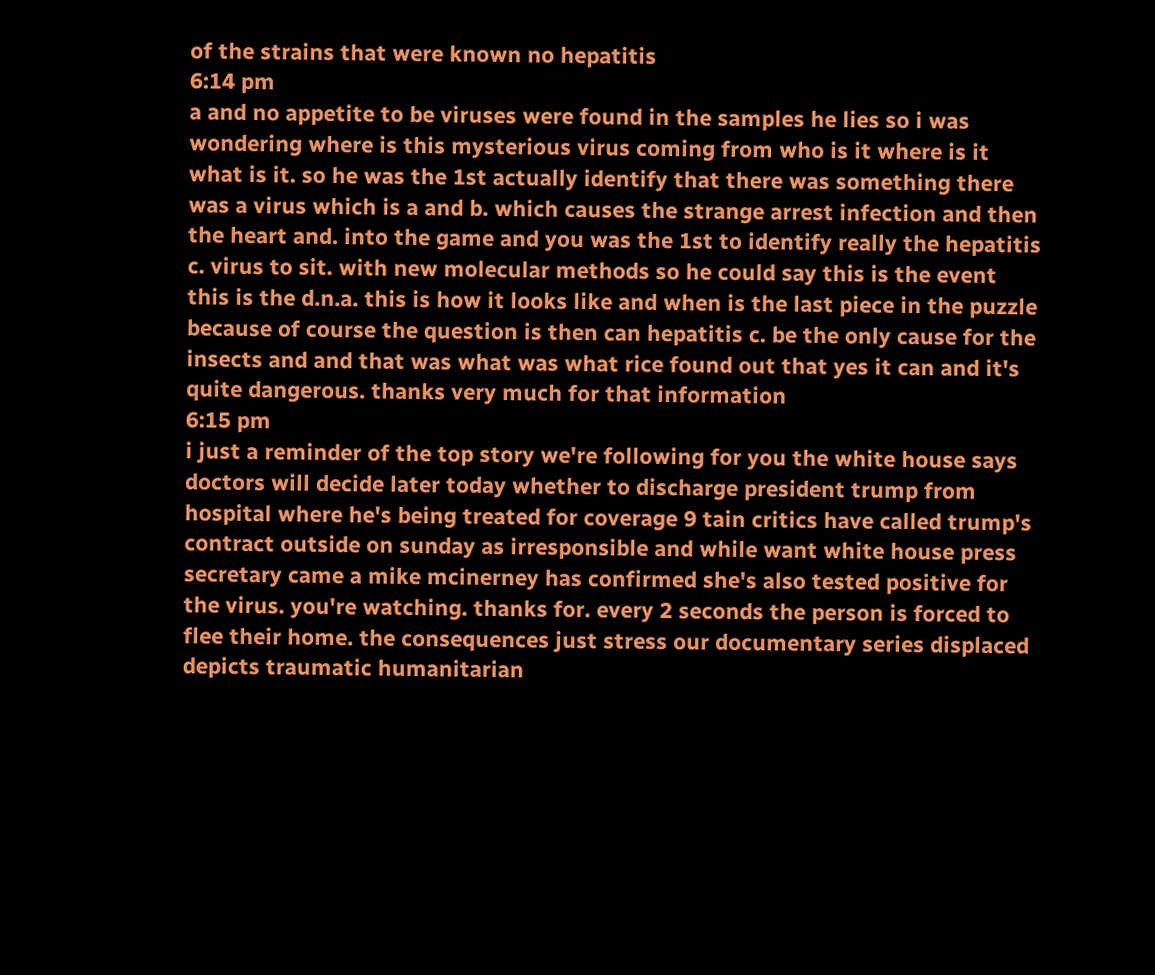of the strains that were known no hepatitis
6:14 pm
a and no appetite to be viruses were found in the samples he lies so i was wondering where is this mysterious virus coming from who is it where is it what is it. so he was the 1st actually identify that there was something there was a virus which is a and b. which causes the strange arrest infection and then the heart and. into the game and you was the 1st to identify really the hepatitis c. virus to sit. with new molecular methods so he could say this is the event this is the d.n.a. this is how it looks like and when is the last piece in the puzzle because of course the question is then can hepatitis c. be the only cause for the insects and and that was what was what rice found out that yes it can and it's quite dangerous. thanks very much for that information
6:15 pm
i just a reminder of the top story we're following for you the white house says doctors will decide later today whether to discharge president trump from hospital where he's being treated for coverage 9 tain critics have called trump's contract outside on sunday as irresponsible and while want white house press secretary came a mike mcinerney has confirmed she's also tested positive for the virus. you're watching. thanks for. every 2 seconds the person is forced to flee their home. the consequences just stress our documentary series displaced depicts traumatic humanitarian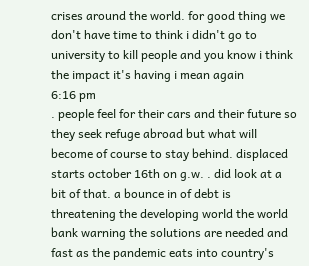crises around the world. for good thing we don't have time to think i didn't go to university to kill people and you know i think the impact it's having i mean again
6:16 pm
. people feel for their cars and their future so they seek refuge abroad but what will become of course to stay behind. displaced starts october 16th on g.w. . did look at a bit of that. a bounce in of debt is threatening the developing world the world bank warning the solutions are needed and fast as the pandemic eats into country's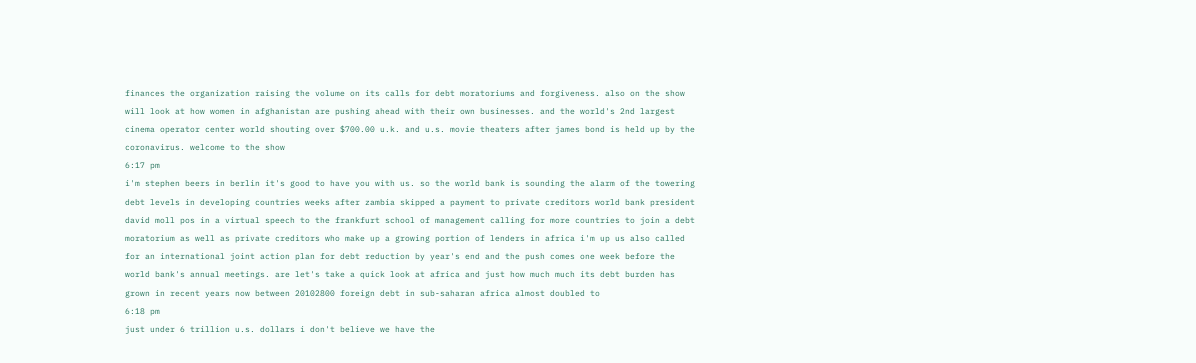finances the organization raising the volume on its calls for debt moratoriums and forgiveness. also on the show will look at how women in afghanistan are pushing ahead with their own businesses. and the world's 2nd largest cinema operator center world shouting over $700.00 u.k. and u.s. movie theaters after james bond is held up by the coronavirus. welcome to the show
6:17 pm
i'm stephen beers in berlin it's good to have you with us. so the world bank is sounding the alarm of the towering debt levels in developing countries weeks after zambia skipped a payment to private creditors world bank president david moll pos in a virtual speech to the frankfurt school of management calling for more countries to join a debt moratorium as well as private creditors who make up a growing portion of lenders in africa i'm up us also called for an international joint action plan for debt reduction by year's end and the push comes one week before the world bank's annual meetings. are let's take a quick look at africa and just how much much its debt burden has grown in recent years now between 20102800 foreign debt in sub-saharan africa almost doubled to
6:18 pm
just under 6 trillion u.s. dollars i don't believe we have the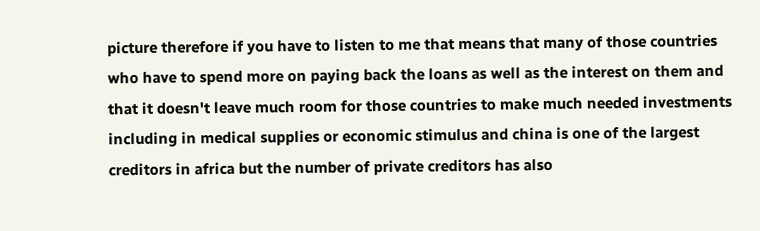picture therefore if you have to listen to me that means that many of those countries who have to spend more on paying back the loans as well as the interest on them and that it doesn't leave much room for those countries to make much needed investments including in medical supplies or economic stimulus and china is one of the largest creditors in africa but the number of private creditors has also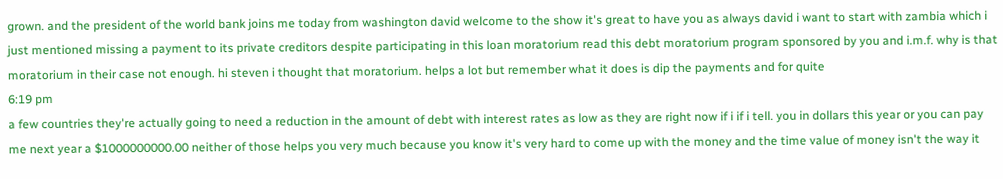grown. and the president of the world bank joins me today from washington david welcome to the show it's great to have you as always david i want to start with zambia which i just mentioned missing a payment to its private creditors despite participating in this loan moratorium read this debt moratorium program sponsored by you and i.m.f. why is that moratorium in their case not enough. hi steven i thought that moratorium. helps a lot but remember what it does is dip the payments and for quite
6:19 pm
a few countries they're actually going to need a reduction in the amount of debt with interest rates as low as they are right now if i if i tell. you in dollars this year or you can pay me next year a $1000000000.00 neither of those helps you very much because you know it's very hard to come up with the money and the time value of money isn't the way it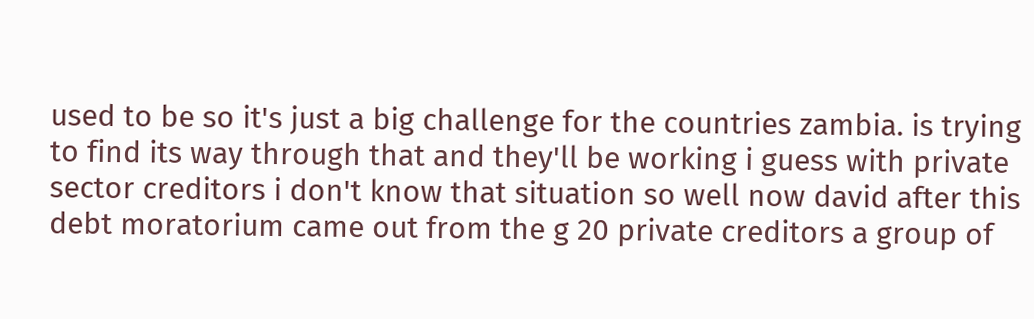used to be so it's just a big challenge for the countries zambia. is trying to find its way through that and they'll be working i guess with private sector creditors i don't know that situation so well now david after this debt moratorium came out from the g 20 private creditors a group of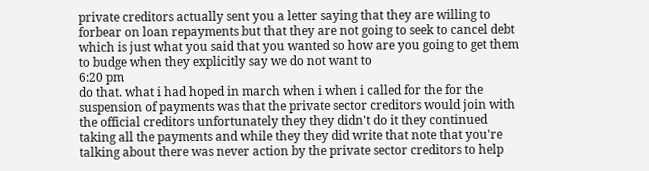private creditors actually sent you a letter saying that they are willing to forbear on loan repayments but that they are not going to seek to cancel debt which is just what you said that you wanted so how are you going to get them to budge when they explicitly say we do not want to
6:20 pm
do that. what i had hoped in march when i when i called for the for the suspension of payments was that the private sector creditors would join with the official creditors unfortunately they they didn't do it they continued taking all the payments and while they they did write that note that you're talking about there was never action by the private sector creditors to help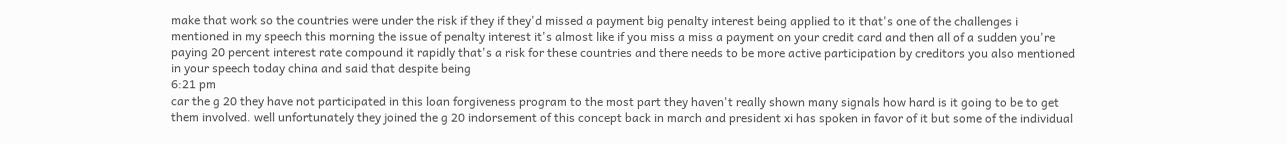make that work so the countries were under the risk if they if they'd missed a payment big penalty interest being applied to it that's one of the challenges i mentioned in my speech this morning the issue of penalty interest it's almost like if you miss a miss a payment on your credit card and then all of a sudden you're paying 20 percent interest rate compound it rapidly that's a risk for these countries and there needs to be more active participation by creditors you also mentioned in your speech today china and said that despite being
6:21 pm
car the g 20 they have not participated in this loan forgiveness program to the most part they haven't really shown many signals how hard is it going to be to get them involved. well unfortunately they joined the g 20 indorsement of this concept back in march and president xi has spoken in favor of it but some of the individual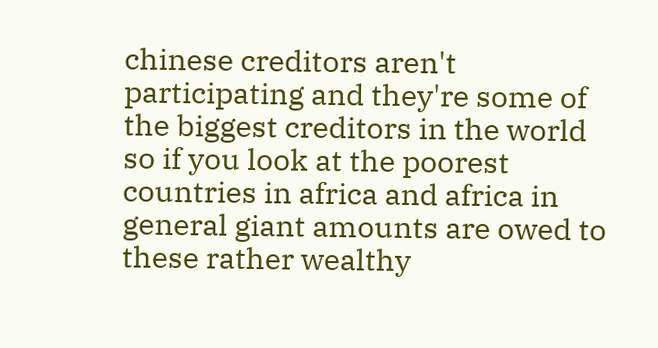chinese creditors aren't participating and they're some of the biggest creditors in the world so if you look at the poorest countries in africa and africa in general giant amounts are owed to these rather wealthy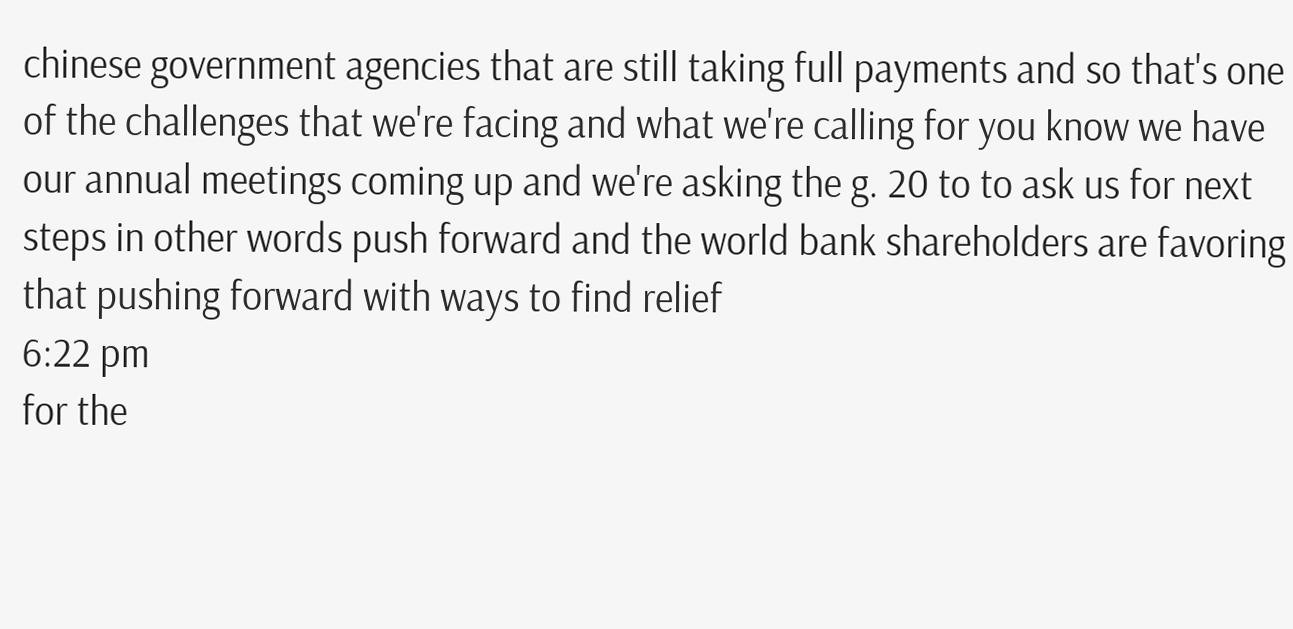chinese government agencies that are still taking full payments and so that's one of the challenges that we're facing and what we're calling for you know we have our annual meetings coming up and we're asking the g. 20 to to ask us for next steps in other words push forward and the world bank shareholders are favoring that pushing forward with ways to find relief
6:22 pm
for the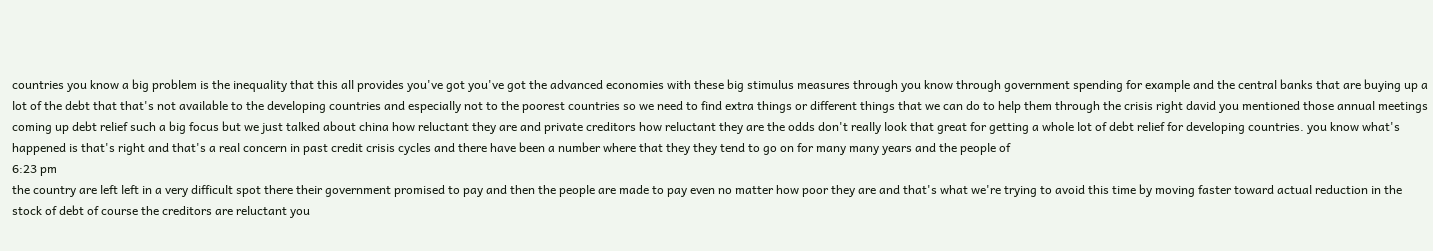countries you know a big problem is the inequality that this all provides you've got you've got the advanced economies with these big stimulus measures through you know through government spending for example and the central banks that are buying up a lot of the debt that that's not available to the developing countries and especially not to the poorest countries so we need to find extra things or different things that we can do to help them through the crisis right david you mentioned those annual meetings coming up debt relief such a big focus but we just talked about china how reluctant they are and private creditors how reluctant they are the odds don't really look that great for getting a whole lot of debt relief for developing countries. you know what's happened is that's right and that's a real concern in past credit crisis cycles and there have been a number where that they they tend to go on for many many years and the people of
6:23 pm
the country are left left in a very difficult spot there their government promised to pay and then the people are made to pay even no matter how poor they are and that's what we're trying to avoid this time by moving faster toward actual reduction in the stock of debt of course the creditors are reluctant you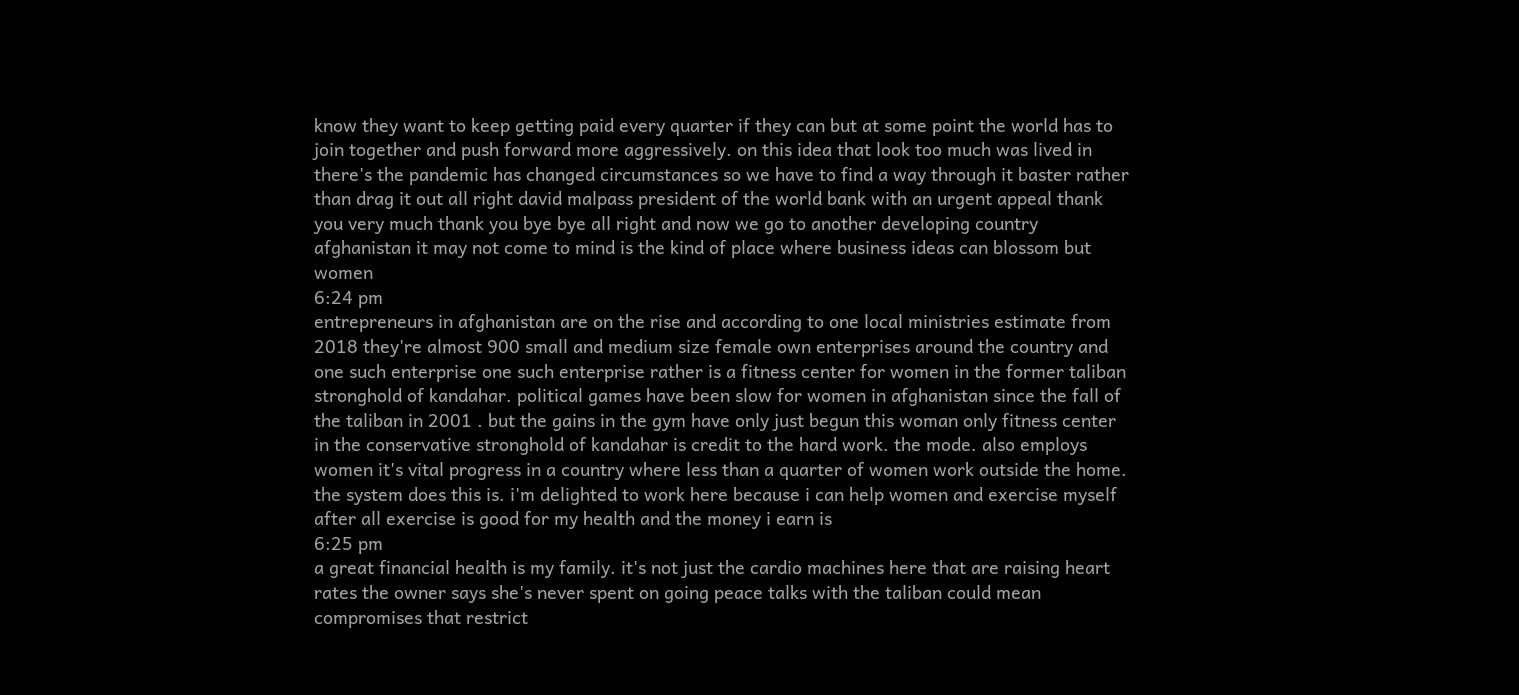know they want to keep getting paid every quarter if they can but at some point the world has to join together and push forward more aggressively. on this idea that look too much was lived in there's the pandemic has changed circumstances so we have to find a way through it baster rather than drag it out all right david malpass president of the world bank with an urgent appeal thank you very much thank you bye bye all right and now we go to another developing country afghanistan it may not come to mind is the kind of place where business ideas can blossom but women
6:24 pm
entrepreneurs in afghanistan are on the rise and according to one local ministries estimate from 2018 they're almost 900 small and medium size female own enterprises around the country and one such enterprise one such enterprise rather is a fitness center for women in the former taliban stronghold of kandahar. political games have been slow for women in afghanistan since the fall of the taliban in 2001 . but the gains in the gym have only just begun this woman only fitness center in the conservative stronghold of kandahar is credit to the hard work. the mode. also employs women it's vital progress in a country where less than a quarter of women work outside the home. the system does this is. i'm delighted to work here because i can help women and exercise myself after all exercise is good for my health and the money i earn is
6:25 pm
a great financial health is my family. it's not just the cardio machines here that are raising heart rates the owner says she's never spent on going peace talks with the taliban could mean compromises that restrict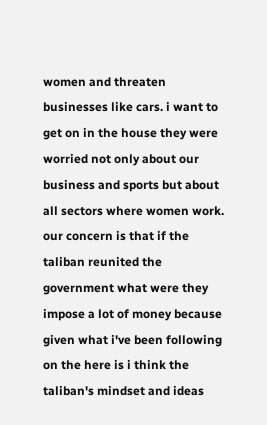women and threaten businesses like cars. i want to get on in the house they were worried not only about our business and sports but about all sectors where women work. our concern is that if the taliban reunited the government what were they impose a lot of money because given what i've been following on the here is i think the taliban's mindset and ideas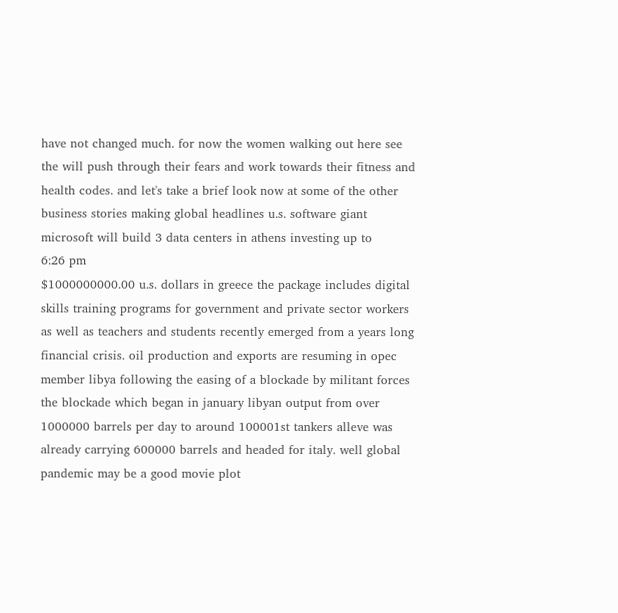have not changed much. for now the women walking out here see the will push through their fears and work towards their fitness and health codes. and let's take a brief look now at some of the other business stories making global headlines u.s. software giant microsoft will build 3 data centers in athens investing up to
6:26 pm
$1000000000.00 u.s. dollars in greece the package includes digital skills training programs for government and private sector workers as well as teachers and students recently emerged from a years long financial crisis. oil production and exports are resuming in opec member libya following the easing of a blockade by militant forces the blockade which began in january libyan output from over 1000000 barrels per day to around 100001st tankers alleve was already carrying 600000 barrels and headed for italy. well global pandemic may be a good movie plot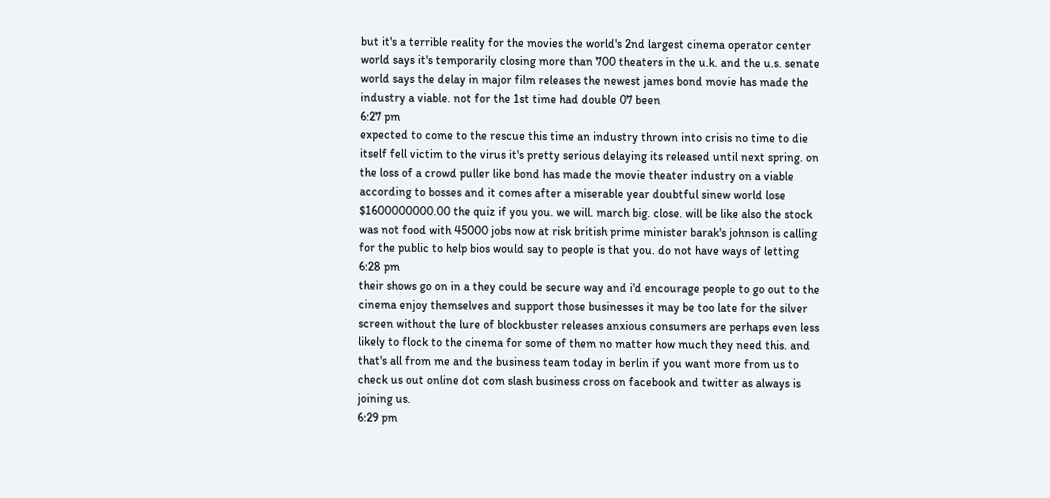but it's a terrible reality for the movies the world's 2nd largest cinema operator center world says it's temporarily closing more than 700 theaters in the u.k. and the u.s. senate world says the delay in major film releases the newest james bond movie has made the industry a viable. not for the 1st time had double 07 been
6:27 pm
expected to come to the rescue this time an industry thrown into crisis no time to die itself fell victim to the virus it's pretty serious delaying its released until next spring. on the loss of a crowd puller like bond has made the movie theater industry on a viable according to bosses and it comes after a miserable year doubtful sinew world lose $1600000000.00 the quiz if you you. we will. march big. close. will be like also the stock was not food with 45000 jobs now at risk british prime minister barak's johnson is calling for the public to help bios would say to people is that you. do not have ways of letting
6:28 pm
their shows go on in a they could be secure way and i'd encourage people to go out to the cinema enjoy themselves and support those businesses it may be too late for the silver screen without the lure of blockbuster releases anxious consumers are perhaps even less likely to flock to the cinema for some of them no matter how much they need this. and that's all from me and the business team today in berlin if you want more from us to check us out online dot com slash business cross on facebook and twitter as always is joining us.
6:29 pm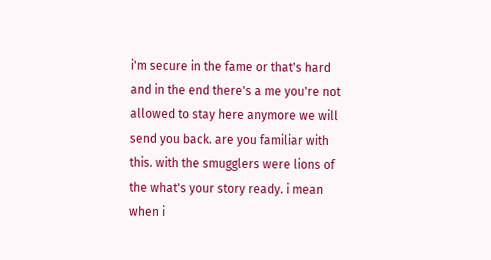i'm secure in the fame or that's hard and in the end there's a me you're not allowed to stay here anymore we will send you back. are you familiar with this. with the smugglers were lions of the what's your story ready. i mean when i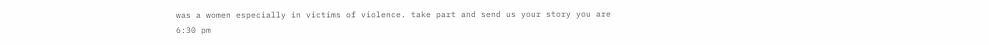was a women especially in victims of violence. take part and send us your story you are
6:30 pm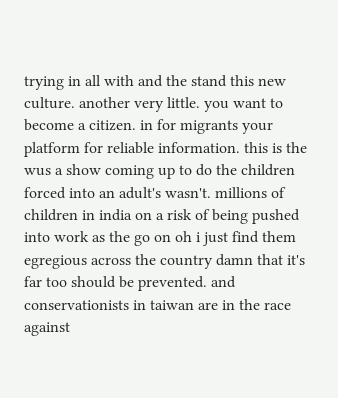trying in all with and the stand this new culture. another very little. you want to become a citizen. in for migrants your platform for reliable information. this is the wus a show coming up to do the children forced into an adult's wasn't. millions of children in india on a risk of being pushed into work as the go on oh i just find them egregious across the country damn that it's far too should be prevented. and conservationists in taiwan are in the race against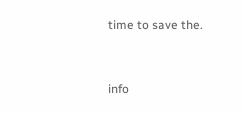time to save the.


info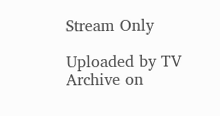Stream Only

Uploaded by TV Archive on